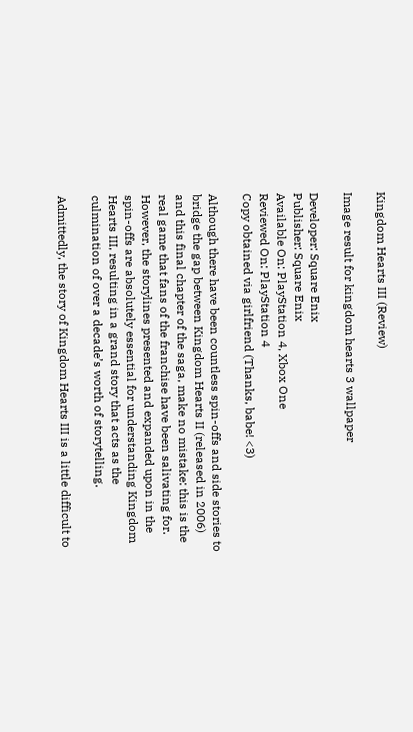Kingdom Hearts III (Review)

Image result for kingdom hearts 3 wallpaper

Developer: Square Enix
Publisher: Square Enix
Available On: PlayStation 4, Xbox One
Reviewed On: PlayStation 4
Copy obtained via girlfriend (Thanks, babe! <3)

Although there have been countless spin-offs and side stories to bridge the gap between Kingdom Hearts II (released in 2006) and this final chapter of the saga, make no mistake: this is the real game that fans of the franchise have been salivating for. However, the storylines presented and expanded upon in the spin-offs are absolutely essential for understanding Kingdom Hearts III, resulting in a grand story that acts as the culmination of over a decade’s worth of storytelling.

Admittedly, the story of Kingdom Hearts III is a little difficult to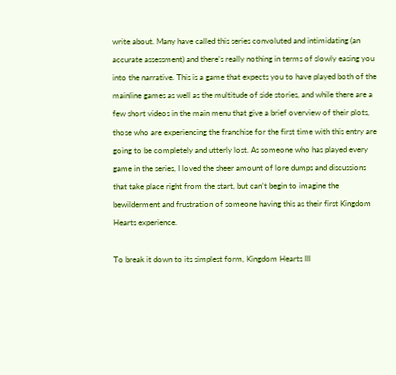write about. Many have called this series convoluted and intimidating (an accurate assessment) and there’s really nothing in terms of slowly easing you into the narrative. This is a game that expects you to have played both of the mainline games as well as the multitude of side stories, and while there are a few short videos in the main menu that give a brief overview of their plots, those who are experiencing the franchise for the first time with this entry are going to be completely and utterly lost. As someone who has played every game in the series, I loved the sheer amount of lore dumps and discussions that take place right from the start, but can’t begin to imagine the bewilderment and frustration of someone having this as their first Kingdom Hearts experience.

To break it down to its simplest form, Kingdom Hearts III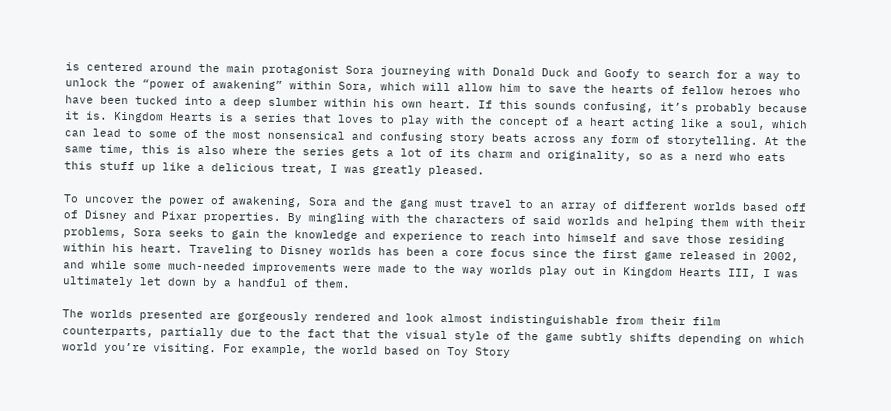is centered around the main protagonist Sora journeying with Donald Duck and Goofy to search for a way to unlock the “power of awakening” within Sora, which will allow him to save the hearts of fellow heroes who have been tucked into a deep slumber within his own heart. If this sounds confusing, it’s probably because it is. Kingdom Hearts is a series that loves to play with the concept of a heart acting like a soul, which can lead to some of the most nonsensical and confusing story beats across any form of storytelling. At the same time, this is also where the series gets a lot of its charm and originality, so as a nerd who eats this stuff up like a delicious treat, I was greatly pleased.

To uncover the power of awakening, Sora and the gang must travel to an array of different worlds based off of Disney and Pixar properties. By mingling with the characters of said worlds and helping them with their problems, Sora seeks to gain the knowledge and experience to reach into himself and save those residing within his heart. Traveling to Disney worlds has been a core focus since the first game released in 2002, and while some much-needed improvements were made to the way worlds play out in Kingdom Hearts III, I was ultimately let down by a handful of them.

The worlds presented are gorgeously rendered and look almost indistinguishable from their film counterparts, partially due to the fact that the visual style of the game subtly shifts depending on which world you’re visiting. For example, the world based on Toy Story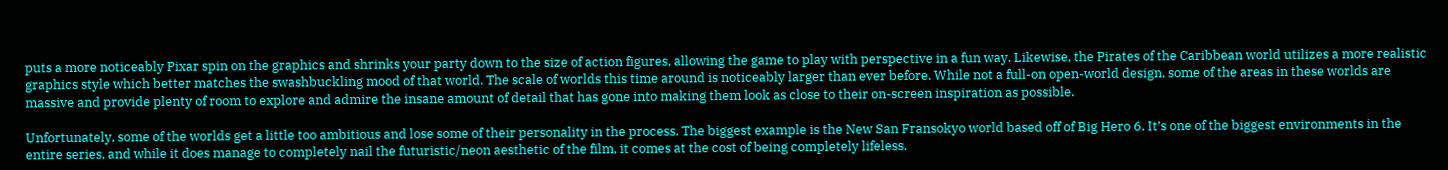puts a more noticeably Pixar spin on the graphics and shrinks your party down to the size of action figures, allowing the game to play with perspective in a fun way. Likewise, the Pirates of the Caribbean world utilizes a more realistic graphics style which better matches the swashbuckling mood of that world. The scale of worlds this time around is noticeably larger than ever before. While not a full-on open-world design, some of the areas in these worlds are massive and provide plenty of room to explore and admire the insane amount of detail that has gone into making them look as close to their on-screen inspiration as possible.

Unfortunately, some of the worlds get a little too ambitious and lose some of their personality in the process. The biggest example is the New San Fransokyo world based off of Big Hero 6. It’s one of the biggest environments in the entire series, and while it does manage to completely nail the futuristic/neon aesthetic of the film, it comes at the cost of being completely lifeless.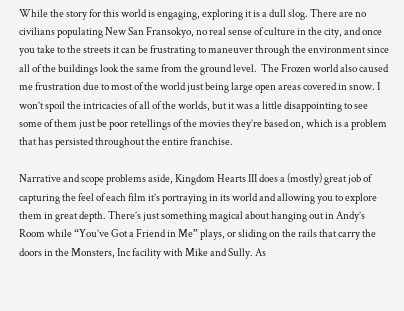While the story for this world is engaging, exploring it is a dull slog. There are no civilians populating New San Fransokyo, no real sense of culture in the city, and once you take to the streets it can be frustrating to maneuver through the environment since all of the buildings look the same from the ground level.  The Frozen world also caused me frustration due to most of the world just being large open areas covered in snow. I won’t spoil the intricacies of all of the worlds, but it was a little disappointing to see some of them just be poor retellings of the movies they’re based on, which is a problem that has persisted throughout the entire franchise.

Narrative and scope problems aside, Kingdom Hearts III does a (mostly) great job of capturing the feel of each film it’s portraying in its world and allowing you to explore them in great depth. There’s just something magical about hanging out in Andy’s Room while “You’ve Got a Friend in Me” plays, or sliding on the rails that carry the doors in the Monsters, Inc facility with Mike and Sully. As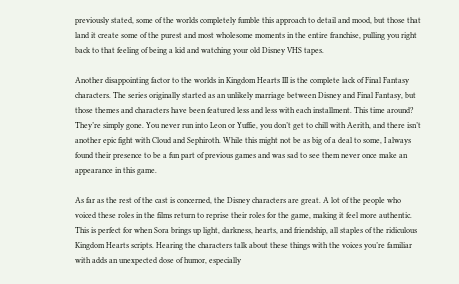previously stated, some of the worlds completely fumble this approach to detail and mood, but those that land it create some of the purest and most wholesome moments in the entire franchise, pulling you right back to that feeling of being a kid and watching your old Disney VHS tapes.

Another disappointing factor to the worlds in Kingdom Hearts III is the complete lack of Final Fantasy characters. The series originally started as an unlikely marriage between Disney and Final Fantasy, but those themes and characters have been featured less and less with each installment. This time around? They’re simply gone. You never run into Leon or Yuffie, you don’t get to chill with Aerith, and there isn’t another epic fight with Cloud and Sephiroth. While this might not be as big of a deal to some, I always found their presence to be a fun part of previous games and was sad to see them never once make an appearance in this game.

As far as the rest of the cast is concerned, the Disney characters are great. A lot of the people who voiced these roles in the films return to reprise their roles for the game, making it feel more authentic. This is perfect for when Sora brings up light, darkness, hearts, and friendship, all staples of the ridiculous Kingdom Hearts scripts. Hearing the characters talk about these things with the voices you’re familiar with adds an unexpected dose of humor, especially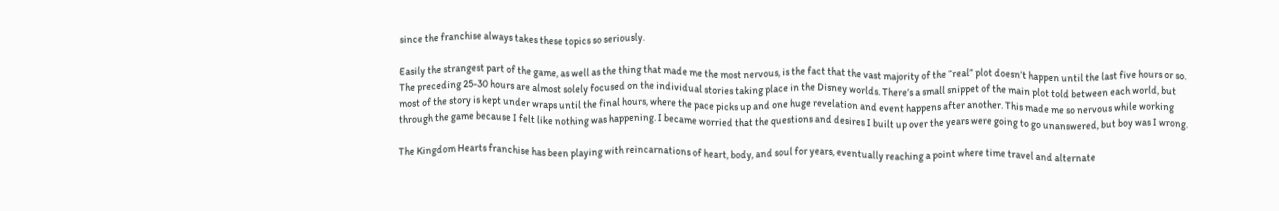since the franchise always takes these topics so seriously.

Easily the strangest part of the game, as well as the thing that made me the most nervous, is the fact that the vast majority of the “real” plot doesn’t happen until the last five hours or so. The preceding 25-30 hours are almost solely focused on the individual stories taking place in the Disney worlds. There’s a small snippet of the main plot told between each world, but most of the story is kept under wraps until the final hours, where the pace picks up and one huge revelation and event happens after another. This made me so nervous while working through the game because I felt like nothing was happening. I became worried that the questions and desires I built up over the years were going to go unanswered, but boy was I wrong.

The Kingdom Hearts franchise has been playing with reincarnations of heart, body, and soul for years, eventually reaching a point where time travel and alternate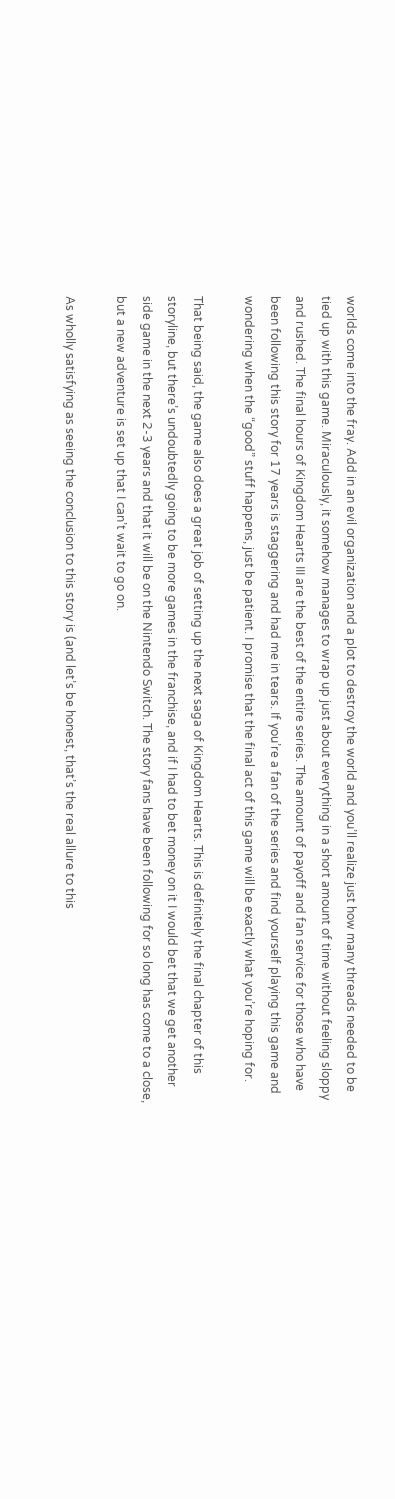worlds come into the fray. Add in an evil organization and a plot to destroy the world and you’ll realize just how many threads needed to be tied up with this game. Miraculously, it somehow manages to wrap up just about everything in a short amount of time without feeling sloppy and rushed. The final hours of Kingdom Hearts III are the best of the entire series. The amount of payoff and fan service for those who have been following this story for 17 years is staggering and had me in tears. If you’re a fan of the series and find yourself playing this game and wondering when the “good” stuff happens, just be patient. I promise that the final act of this game will be exactly what you’re hoping for.

That being said, the game also does a great job of setting up the next saga of Kingdom Hearts. This is definitely the final chapter of this storyline, but there’s undoubtedly going to be more games in the franchise, and if I had to bet money on it I would bet that we get another side game in the next 2-3 years and that it will be on the Nintendo Switch. The story fans have been following for so long has come to a close, but a new adventure is set up that I can’t wait to go on.

As wholly satisfying as seeing the conclusion to this story is (and let’s be honest, that’s the real allure to this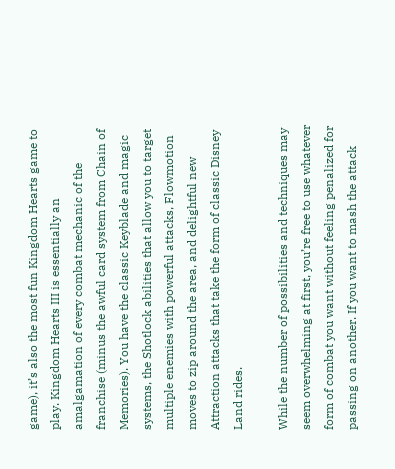game), it’s also the most fun Kingdom Hearts game to play. Kingdom Hearts III is essentially an amalgamation of every combat mechanic of the franchise (minus the awful card system from Chain of Memories). You have the classic Keyblade and magic systems, the Shotlock abilities that allow you to target multiple enemies with powerful attacks, Flowmotion moves to zip around the area, and delightful new Attraction attacks that take the form of classic Disney Land rides.

While the number of possibilities and techniques may seem overwhelming at first, you’re free to use whatever form of combat you want without feeling penalized for passing on another. If you want to mash the attack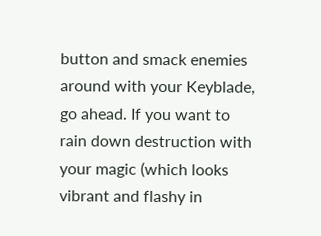button and smack enemies around with your Keyblade, go ahead. If you want to rain down destruction with your magic (which looks vibrant and flashy in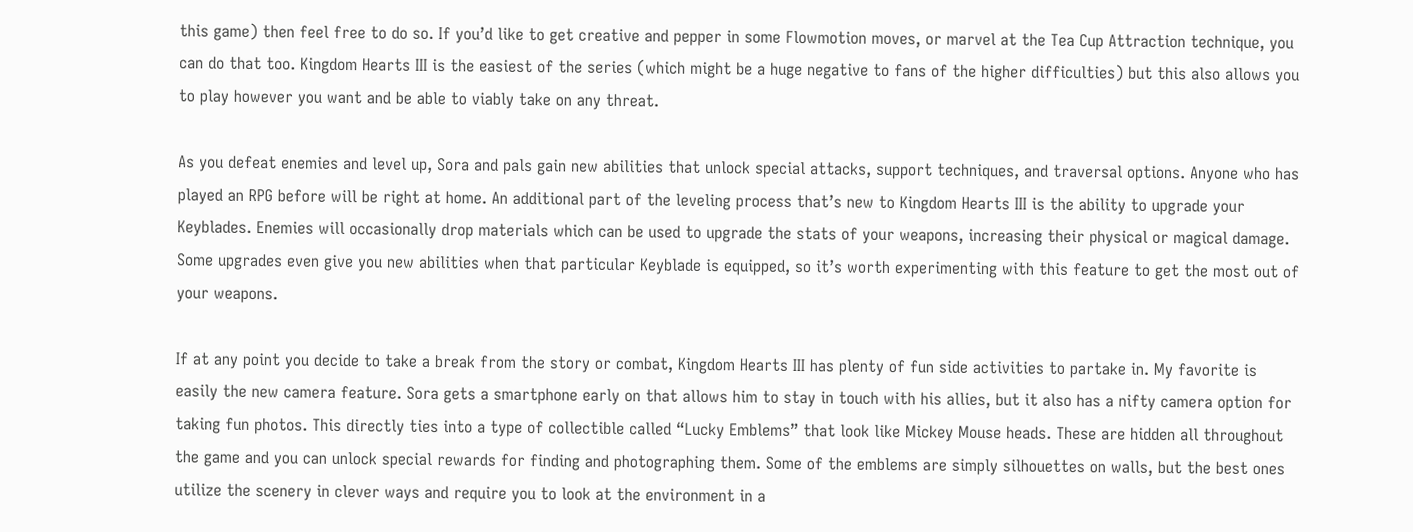this game) then feel free to do so. If you’d like to get creative and pepper in some Flowmotion moves, or marvel at the Tea Cup Attraction technique, you can do that too. Kingdom Hearts III is the easiest of the series (which might be a huge negative to fans of the higher difficulties) but this also allows you to play however you want and be able to viably take on any threat.

As you defeat enemies and level up, Sora and pals gain new abilities that unlock special attacks, support techniques, and traversal options. Anyone who has played an RPG before will be right at home. An additional part of the leveling process that’s new to Kingdom Hearts III is the ability to upgrade your Keyblades. Enemies will occasionally drop materials which can be used to upgrade the stats of your weapons, increasing their physical or magical damage. Some upgrades even give you new abilities when that particular Keyblade is equipped, so it’s worth experimenting with this feature to get the most out of your weapons.

If at any point you decide to take a break from the story or combat, Kingdom Hearts III has plenty of fun side activities to partake in. My favorite is easily the new camera feature. Sora gets a smartphone early on that allows him to stay in touch with his allies, but it also has a nifty camera option for taking fun photos. This directly ties into a type of collectible called “Lucky Emblems” that look like Mickey Mouse heads. These are hidden all throughout the game and you can unlock special rewards for finding and photographing them. Some of the emblems are simply silhouettes on walls, but the best ones utilize the scenery in clever ways and require you to look at the environment in a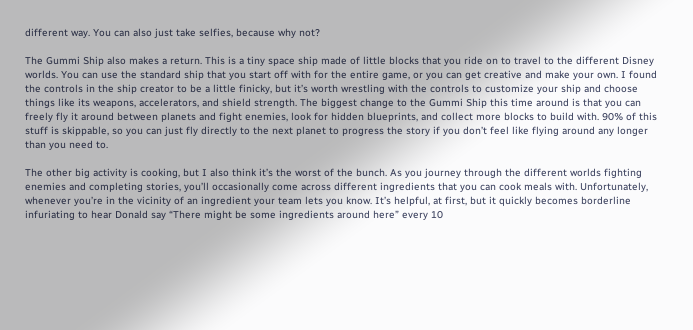different way. You can also just take selfies, because why not?

The Gummi Ship also makes a return. This is a tiny space ship made of little blocks that you ride on to travel to the different Disney worlds. You can use the standard ship that you start off with for the entire game, or you can get creative and make your own. I found the controls in the ship creator to be a little finicky, but it’s worth wrestling with the controls to customize your ship and choose things like its weapons, accelerators, and shield strength. The biggest change to the Gummi Ship this time around is that you can freely fly it around between planets and fight enemies, look for hidden blueprints, and collect more blocks to build with. 90% of this stuff is skippable, so you can just fly directly to the next planet to progress the story if you don’t feel like flying around any longer than you need to.

The other big activity is cooking, but I also think it’s the worst of the bunch. As you journey through the different worlds fighting enemies and completing stories, you’ll occasionally come across different ingredients that you can cook meals with. Unfortunately, whenever you’re in the vicinity of an ingredient your team lets you know. It’s helpful, at first, but it quickly becomes borderline infuriating to hear Donald say “There might be some ingredients around here” every 10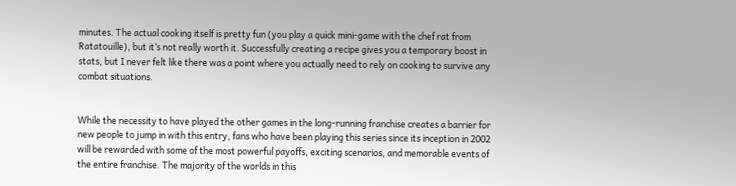minutes. The actual cooking itself is pretty fun (you play a quick mini-game with the chef rat from Ratatouille), but it’s not really worth it. Successfully creating a recipe gives you a temporary boost in stats, but I never felt like there was a point where you actually need to rely on cooking to survive any combat situations.


While the necessity to have played the other games in the long-running franchise creates a barrier for new people to jump in with this entry, fans who have been playing this series since its inception in 2002 will be rewarded with some of the most powerful payoffs, exciting scenarios, and memorable events of the entire franchise. The majority of the worlds in this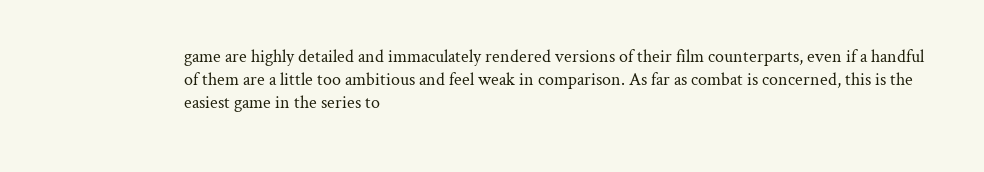game are highly detailed and immaculately rendered versions of their film counterparts, even if a handful of them are a little too ambitious and feel weak in comparison. As far as combat is concerned, this is the easiest game in the series to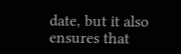date, but it also ensures that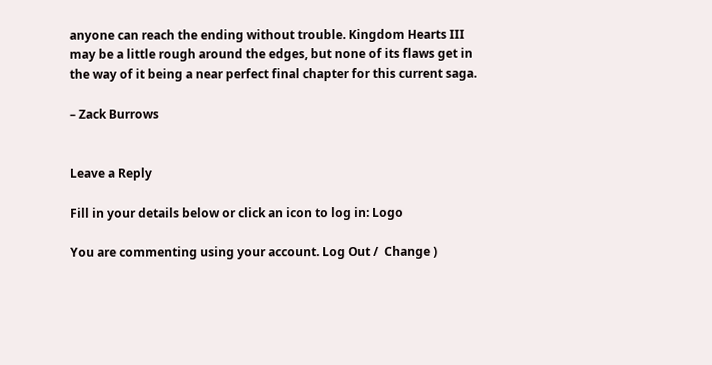anyone can reach the ending without trouble. Kingdom Hearts III may be a little rough around the edges, but none of its flaws get in the way of it being a near perfect final chapter for this current saga.

– Zack Burrows


Leave a Reply

Fill in your details below or click an icon to log in: Logo

You are commenting using your account. Log Out /  Change )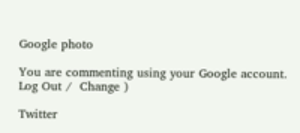Google photo

You are commenting using your Google account. Log Out /  Change )

Twitter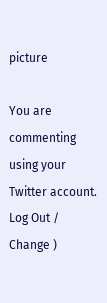picture

You are commenting using your Twitter account. Log Out /  Change )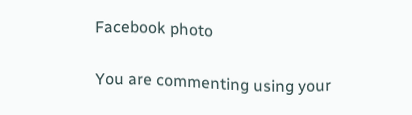Facebook photo

You are commenting using your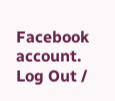Facebook account. Log Out /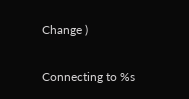Change )

Connecting to %s